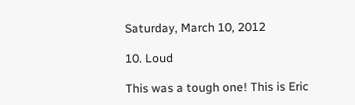Saturday, March 10, 2012

10. Loud

This was a tough one! This is Eric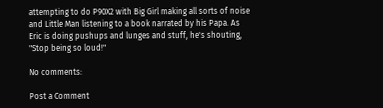attempting to do P90X2 with Big Girl making all sorts of noise and Little Man listening to a book narrated by his Papa. As Eric is doing pushups and lunges and stuff, he's shouting, "Stop being so loud!"

No comments:

Post a Comment